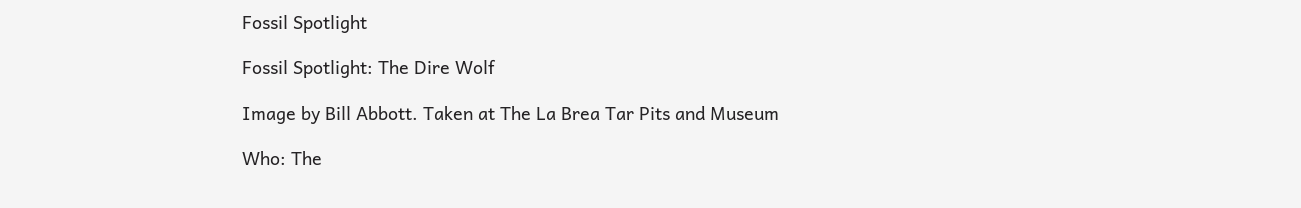Fossil Spotlight

Fossil Spotlight: The Dire Wolf

Image by Bill Abbott. Taken at The La Brea Tar Pits and Museum

Who: The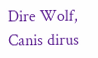Dire Wolf, Canis dirus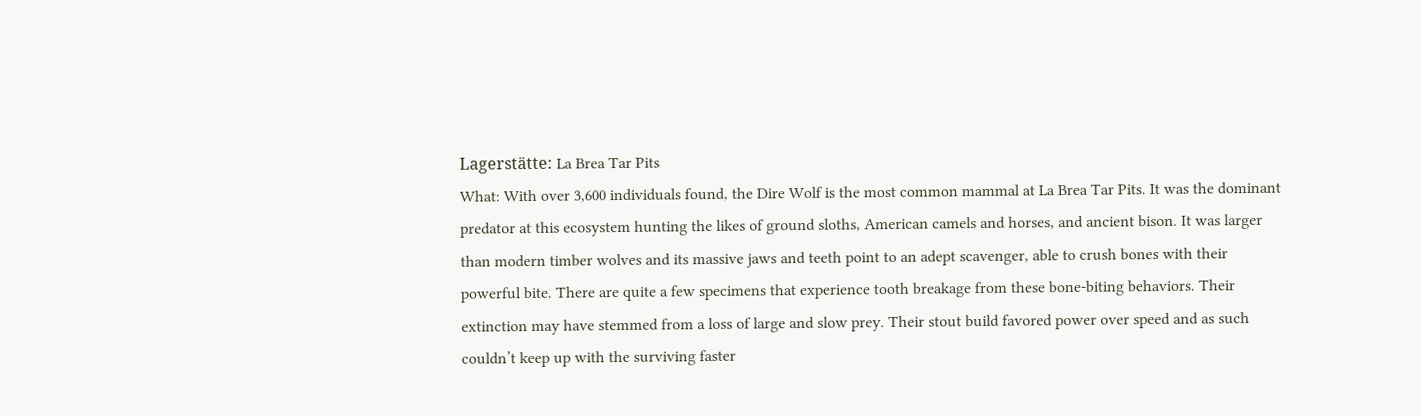Lagerstätte: La Brea Tar Pits
What: With over 3,600 individuals found, the Dire Wolf is the most common mammal at La Brea Tar Pits. It was the dominant predator at this ecosystem hunting the likes of ground sloths, American camels and horses, and ancient bison. It was larger than modern timber wolves and its massive jaws and teeth point to an adept scavenger, able to crush bones with their powerful bite. There are quite a few specimens that experience tooth breakage from these bone-biting behaviors. Their extinction may have stemmed from a loss of large and slow prey. Their stout build favored power over speed and as such couldn’t keep up with the surviving faster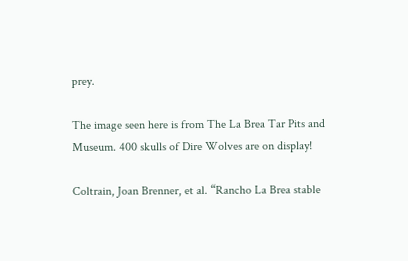prey.

The image seen here is from The La Brea Tar Pits and Museum. 400 skulls of Dire Wolves are on display!

Coltrain, Joan Brenner, et al. “Rancho La Brea stable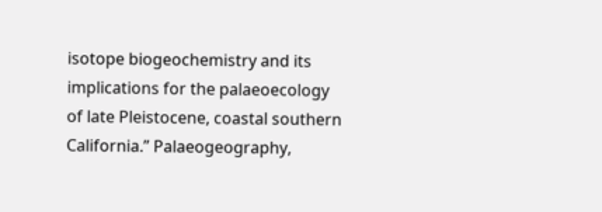isotope biogeochemistry and its implications for the palaeoecology of late Pleistocene, coastal southern California.” Palaeogeography,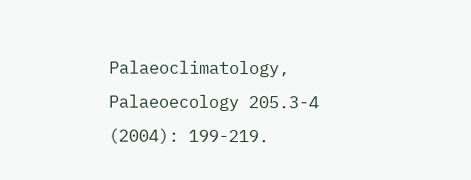Palaeoclimatology, Palaeoecology 205.3-4 (2004): 199-219.